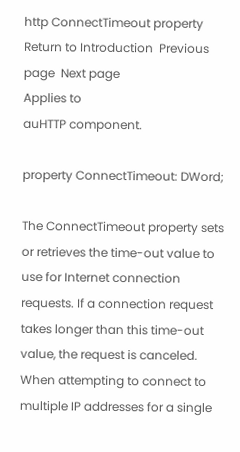http ConnectTimeout property
Return to Introduction  Previous page  Next page
Applies to
auHTTP component.

property ConnectTimeout: DWord;

The ConnectTimeout property sets or retrieves the time-out value to use for Internet connection requests. If a connection request takes longer than this time-out value, the request is canceled. When attempting to connect to multiple IP addresses for a single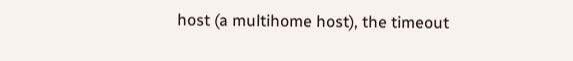host (a multihome host), the timeout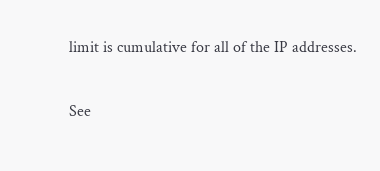limit is cumulative for all of the IP addresses.

See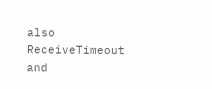also
ReceiveTimeout and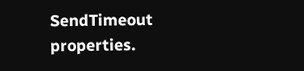SendTimeout properties.